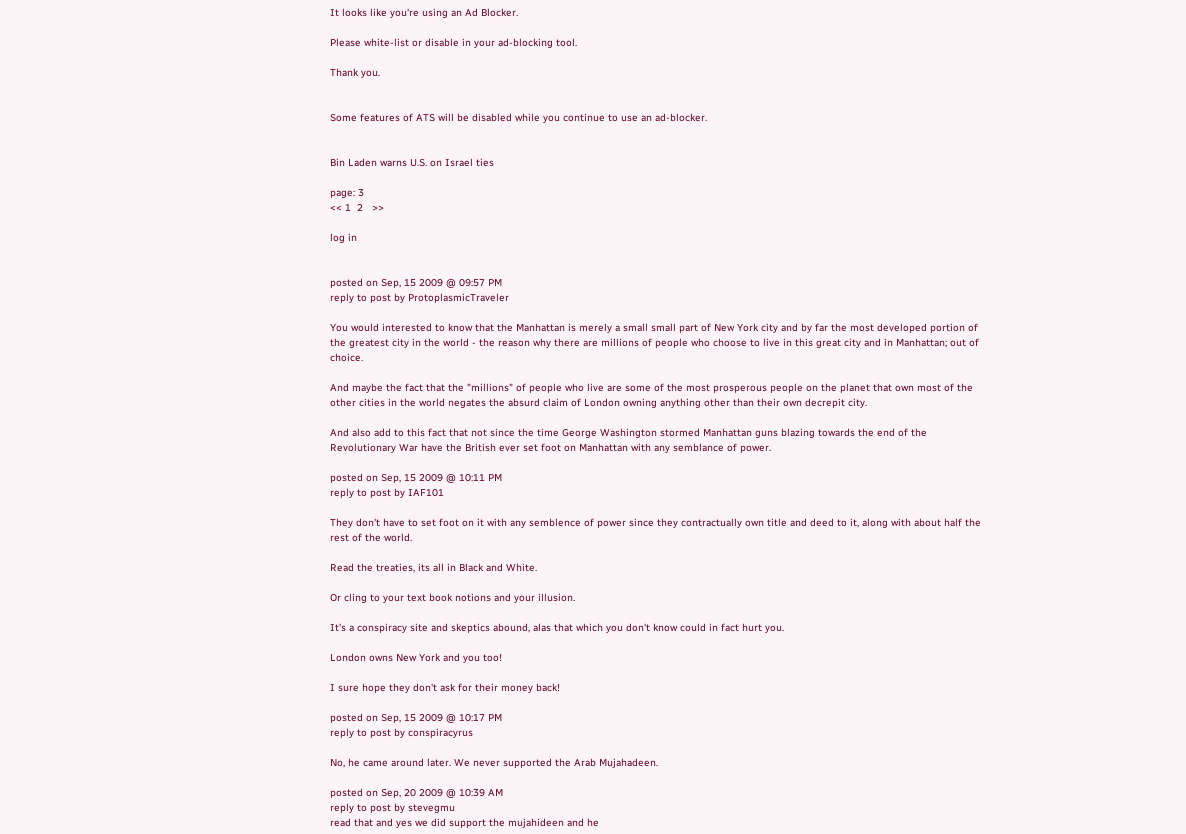It looks like you're using an Ad Blocker.

Please white-list or disable in your ad-blocking tool.

Thank you.


Some features of ATS will be disabled while you continue to use an ad-blocker.


Bin Laden warns U.S. on Israel ties

page: 3
<< 1  2   >>

log in


posted on Sep, 15 2009 @ 09:57 PM
reply to post by ProtoplasmicTraveler

You would interested to know that the Manhattan is merely a small small part of New York city and by far the most developed portion of the greatest city in the world - the reason why there are millions of people who choose to live in this great city and in Manhattan; out of choice.

And maybe the fact that the "millions" of people who live are some of the most prosperous people on the planet that own most of the other cities in the world negates the absurd claim of London owning anything other than their own decrepit city.

And also add to this fact that not since the time George Washington stormed Manhattan guns blazing towards the end of the Revolutionary War have the British ever set foot on Manhattan with any semblance of power.

posted on Sep, 15 2009 @ 10:11 PM
reply to post by IAF101

They don't have to set foot on it with any semblence of power since they contractually own title and deed to it, along with about half the rest of the world.

Read the treaties, its all in Black and White.

Or cling to your text book notions and your illusion.

It's a conspiracy site and skeptics abound, alas that which you don't know could in fact hurt you.

London owns New York and you too!

I sure hope they don't ask for their money back!

posted on Sep, 15 2009 @ 10:17 PM
reply to post by conspiracyrus

No, he came around later. We never supported the Arab Mujahadeen.

posted on Sep, 20 2009 @ 10:39 AM
reply to post by stevegmu
read that and yes we did support the mujahideen and he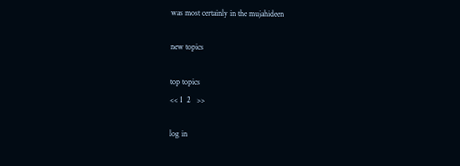was most certainly in the mujahideen

new topics

top topics
<< 1  2   >>

log in